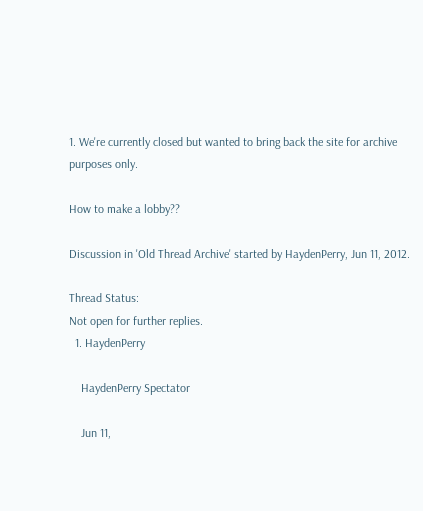1. We're currently closed but wanted to bring back the site for archive purposes only.

How to make a lobby??

Discussion in 'Old Thread Archive' started by HaydenPerry, Jun 11, 2012.

Thread Status:
Not open for further replies.
  1. HaydenPerry

    HaydenPerry Spectator

    Jun 11,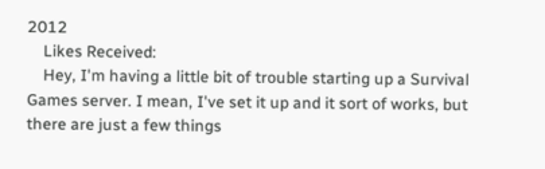2012
    Likes Received:
    Hey, I'm having a little bit of trouble starting up a Survival Games server. I mean, I've set it up and it sort of works, but there are just a few things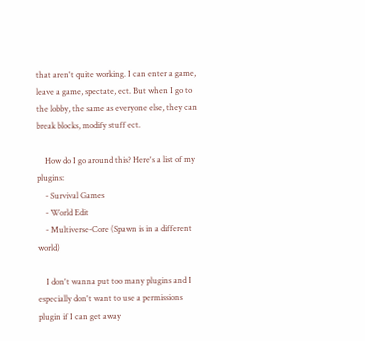that aren't quite working. I can enter a game, leave a game, spectate, ect. But when I go to the lobby, the same as everyone else, they can break blocks, modify stuff ect.

    How do I go around this? Here's a list of my plugins:
    - Survival Games
    - World Edit
    - Multiverse-Core (Spawn is in a different world)

    I don't wanna put too many plugins and I especially don't want to use a permissions plugin if I can get away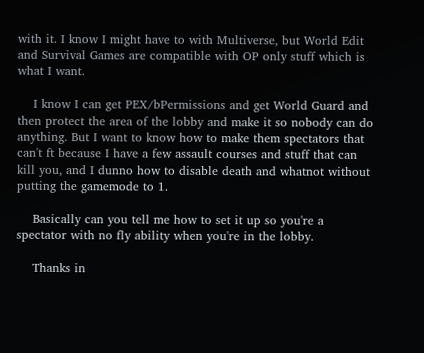with it. I know I might have to with Multiverse, but World Edit and Survival Games are compatible with OP only stuff which is what I want.

    I know I can get PEX/bPermissions and get World Guard and then protect the area of the lobby and make it so nobody can do anything. But I want to know how to make them spectators that can't ft because I have a few assault courses and stuff that can kill you, and I dunno how to disable death and whatnot without putting the gamemode to 1.

    Basically can you tell me how to set it up so you're a spectator with no fly ability when you're in the lobby.

    Thanks in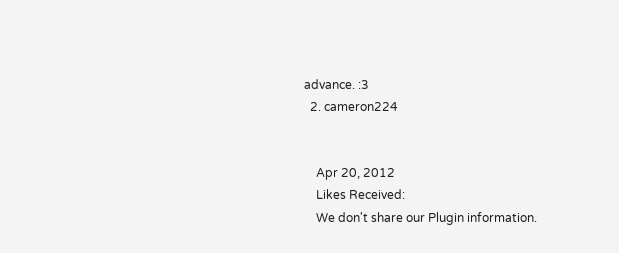advance. :3
  2. cameron224


    Apr 20, 2012
    Likes Received:
    We don't share our Plugin information.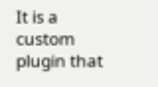It is a custom plugin that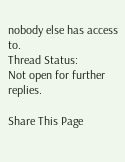nobody else has access to.
Thread Status:
Not open for further replies.

Share This Page